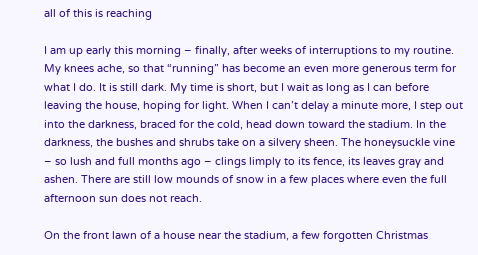all of this is reaching

I am up early this morning – finally, after weeks of interruptions to my routine. My knees ache, so that “running” has become an even more generous term for what I do. It is still dark. My time is short, but I wait as long as I can before leaving the house, hoping for light. When I can’t delay a minute more, I step out into the darkness, braced for the cold, head down toward the stadium. In the darkness, the bushes and shrubs take on a silvery sheen. The honeysuckle vine – so lush and full months ago – clings limply to its fence, its leaves gray and ashen. There are still low mounds of snow in a few places where even the full afternoon sun does not reach.

On the front lawn of a house near the stadium, a few forgotten Christmas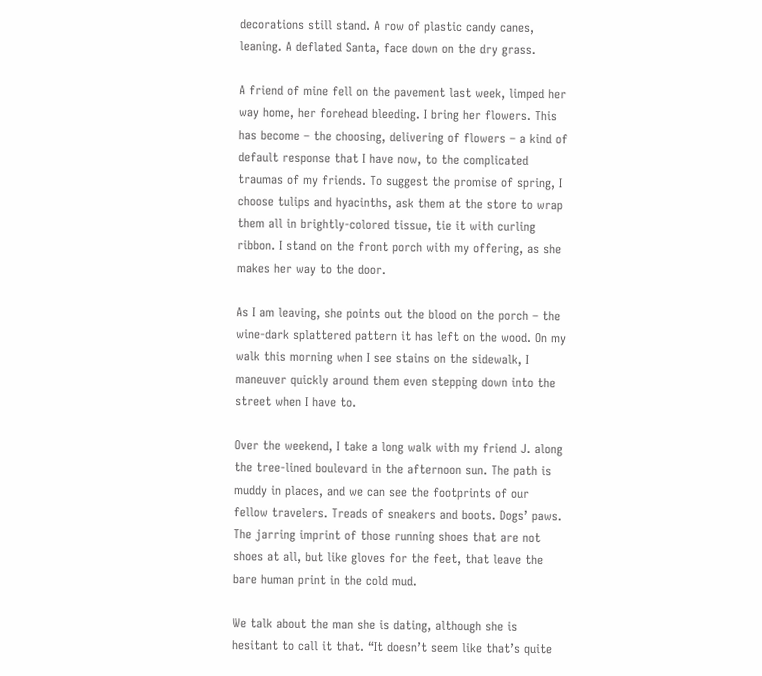decorations still stand. A row of plastic candy canes, leaning. A deflated Santa, face down on the dry grass.

A friend of mine fell on the pavement last week, limped her way home, her forehead bleeding. I bring her flowers. This has become – the choosing, delivering of flowers – a kind of default response that I have now, to the complicated traumas of my friends. To suggest the promise of spring, I choose tulips and hyacinths, ask them at the store to wrap them all in brightly-colored tissue, tie it with curling ribbon. I stand on the front porch with my offering, as she makes her way to the door.

As I am leaving, she points out the blood on the porch – the wine-dark splattered pattern it has left on the wood. On my walk this morning when I see stains on the sidewalk, I maneuver quickly around them even stepping down into the street when I have to.

Over the weekend, I take a long walk with my friend J. along the tree-lined boulevard in the afternoon sun. The path is muddy in places, and we can see the footprints of our fellow travelers. Treads of sneakers and boots. Dogs’ paws. The jarring imprint of those running shoes that are not shoes at all, but like gloves for the feet, that leave the bare human print in the cold mud.

We talk about the man she is dating, although she is hesitant to call it that. “It doesn’t seem like that’s quite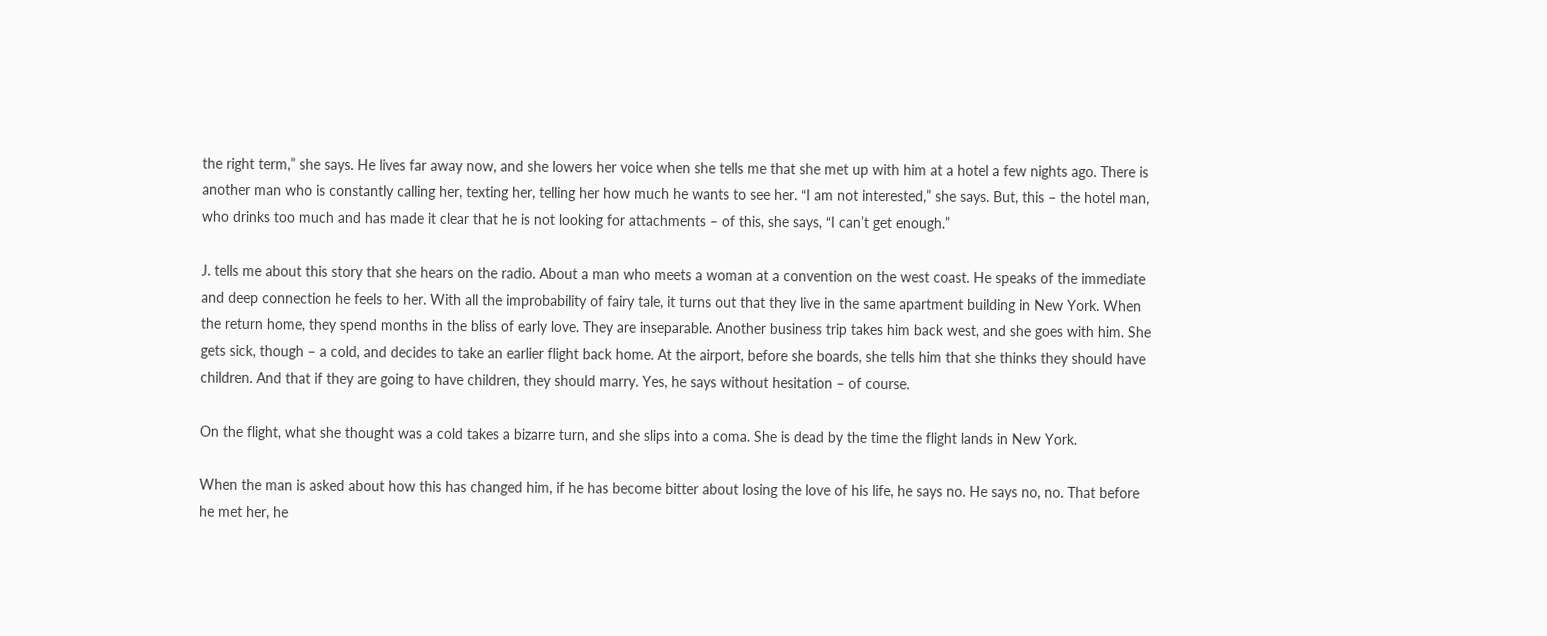the right term,” she says. He lives far away now, and she lowers her voice when she tells me that she met up with him at a hotel a few nights ago. There is another man who is constantly calling her, texting her, telling her how much he wants to see her. “I am not interested,” she says. But, this – the hotel man, who drinks too much and has made it clear that he is not looking for attachments – of this, she says, “I can’t get enough.”

J. tells me about this story that she hears on the radio. About a man who meets a woman at a convention on the west coast. He speaks of the immediate and deep connection he feels to her. With all the improbability of fairy tale, it turns out that they live in the same apartment building in New York. When the return home, they spend months in the bliss of early love. They are inseparable. Another business trip takes him back west, and she goes with him. She gets sick, though – a cold, and decides to take an earlier flight back home. At the airport, before she boards, she tells him that she thinks they should have children. And that if they are going to have children, they should marry. Yes, he says without hesitation – of course.

On the flight, what she thought was a cold takes a bizarre turn, and she slips into a coma. She is dead by the time the flight lands in New York.

When the man is asked about how this has changed him, if he has become bitter about losing the love of his life, he says no. He says no, no. That before he met her, he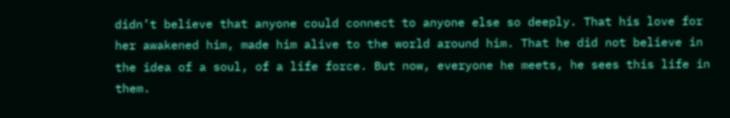didn’t believe that anyone could connect to anyone else so deeply. That his love for her awakened him, made him alive to the world around him. That he did not believe in the idea of a soul, of a life force. But now, everyone he meets, he sees this life in them.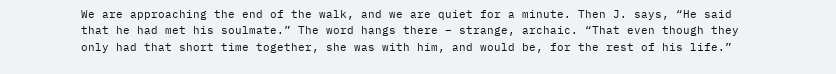We are approaching the end of the walk, and we are quiet for a minute. Then J. says, “He said that he had met his soulmate.” The word hangs there – strange, archaic. “That even though they only had that short time together, she was with him, and would be, for the rest of his life.”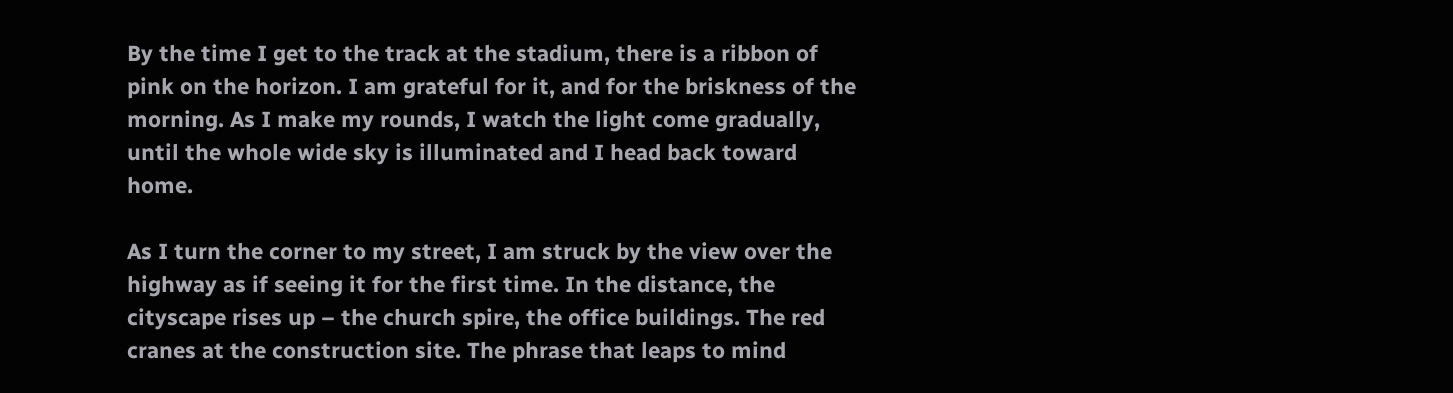By the time I get to the track at the stadium, there is a ribbon of pink on the horizon. I am grateful for it, and for the briskness of the morning. As I make my rounds, I watch the light come gradually, until the whole wide sky is illuminated and I head back toward home.

As I turn the corner to my street, I am struck by the view over the highway as if seeing it for the first time. In the distance, the cityscape rises up – the church spire, the office buildings. The red cranes at the construction site. The phrase that leaps to mind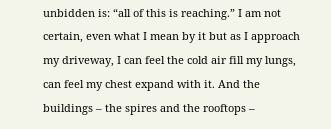unbidden is: “all of this is reaching.” I am not certain, even what I mean by it but as I approach my driveway, I can feel the cold air fill my lungs, can feel my chest expand with it. And the buildings – the spires and the rooftops –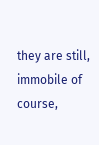they are still, immobile of course,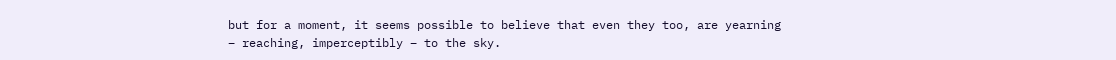but for a moment, it seems possible to believe that even they too, are yearning – reaching, imperceptibly – to the sky.